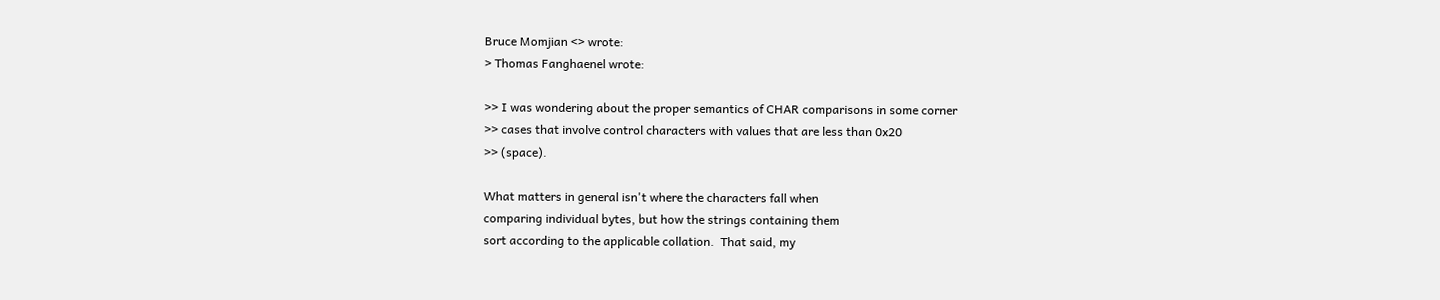Bruce Momjian <> wrote:
> Thomas Fanghaenel wrote:

>> I was wondering about the proper semantics of CHAR comparisons in some corner
>> cases that involve control characters with values that are less than 0x20
>> (space).

What matters in general isn't where the characters fall when
comparing individual bytes, but how the strings containing them
sort according to the applicable collation.  That said, my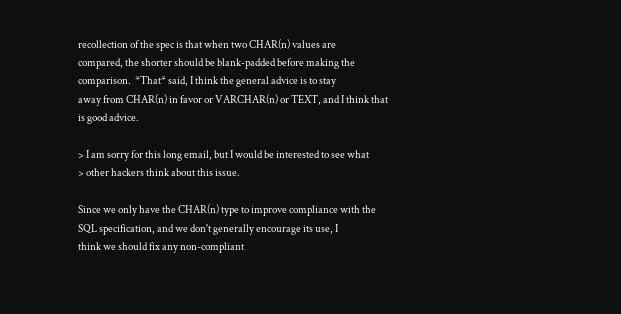recollection of the spec is that when two CHAR(n) values are
compared, the shorter should be blank-padded before making the
comparison.  *That* said, I think the general advice is to stay
away from CHAR(n) in favor or VARCHAR(n) or TEXT, and I think that
is good advice.

> I am sorry for this long email, but I would be interested to see what
> other hackers think about this issue.

Since we only have the CHAR(n) type to improve compliance with the
SQL specification, and we don't generally encourage its use, I
think we should fix any non-compliant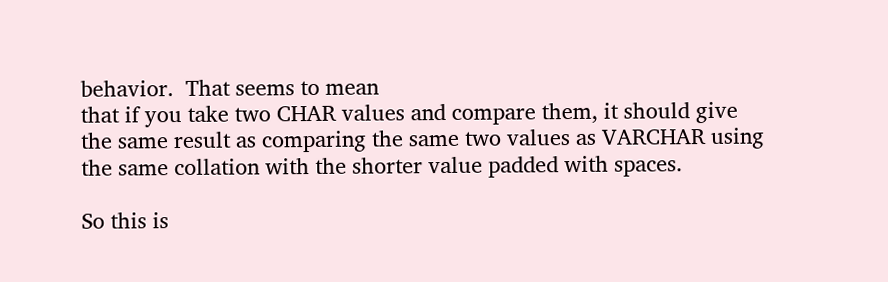behavior.  That seems to mean
that if you take two CHAR values and compare them, it should give
the same result as comparing the same two values as VARCHAR using
the same collation with the shorter value padded with spaces.

So this is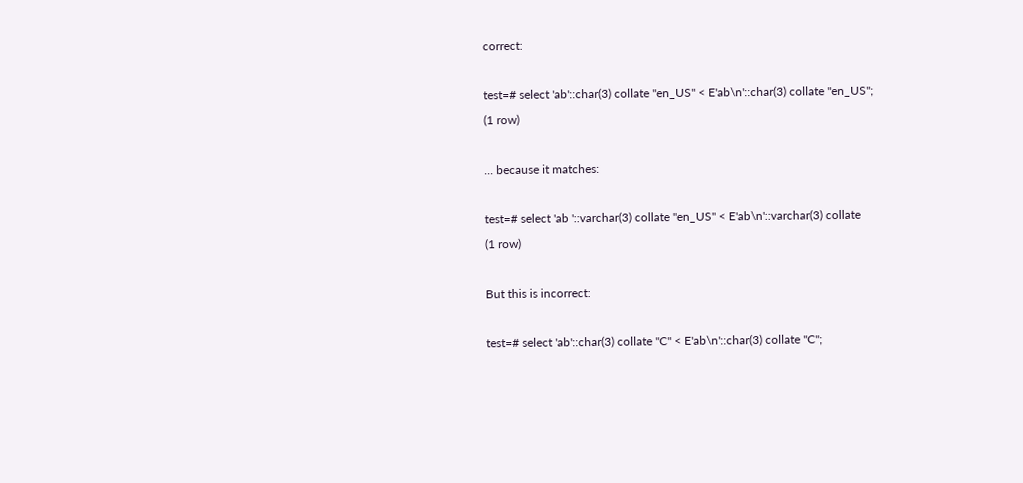correct:

test=# select 'ab'::char(3) collate "en_US" < E'ab\n'::char(3) collate "en_US";
(1 row)

... because it matches:

test=# select 'ab '::varchar(3) collate "en_US" < E'ab\n'::varchar(3) collate
(1 row)

But this is incorrect:

test=# select 'ab'::char(3) collate "C" < E'ab\n'::char(3) collate "C";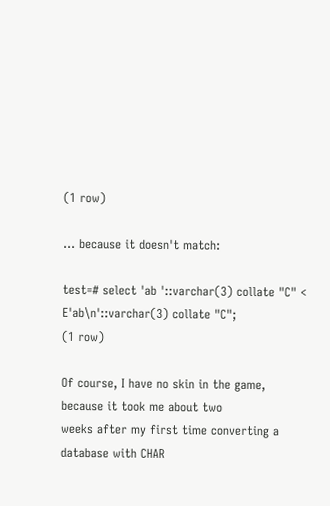(1 row)

... because it doesn't match:

test=# select 'ab '::varchar(3) collate "C" < E'ab\n'::varchar(3) collate "C";
(1 row)

Of course, I have no skin in the game, because it took me about two
weeks after my first time converting a database with CHAR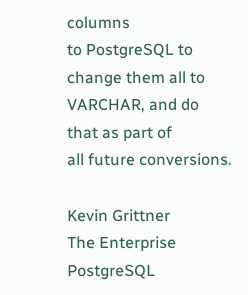columns
to PostgreSQL to change them all to VARCHAR, and do that as part of
all future conversions.

Kevin Grittner
The Enterprise PostgreSQL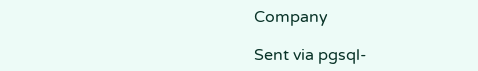Company

Sent via pgsql-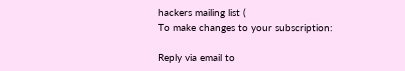hackers mailing list (
To make changes to your subscription:

Reply via email to